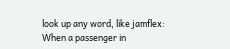look up any word, like jamflex:
When a passenger in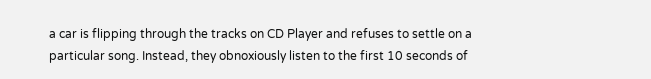a car is flipping through the tracks on CD Player and refuses to settle on a particular song. Instead, they obnoxiously listen to the first 10 seconds of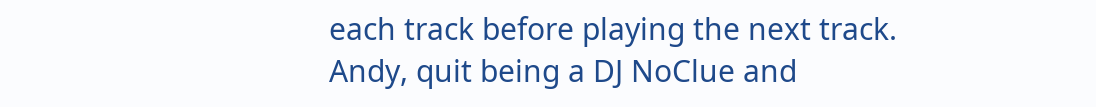each track before playing the next track.
Andy, quit being a DJ NoClue and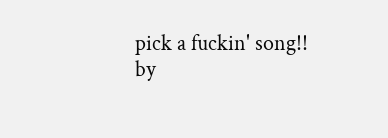pick a fuckin' song!!
by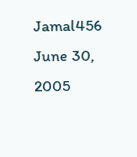Jamal456 June 30, 2005